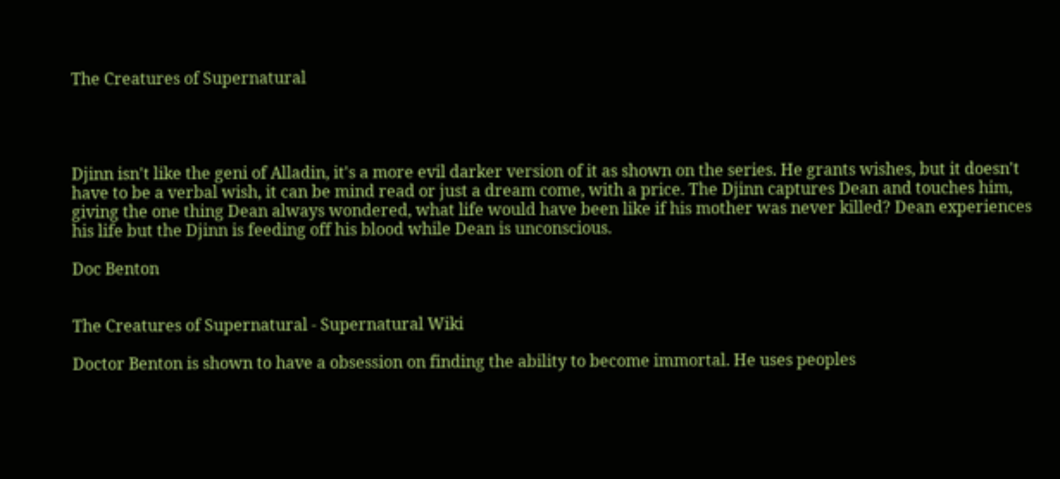The Creatures of Supernatural




Djinn isn't like the geni of Alladin, it's a more evil darker version of it as shown on the series. He grants wishes, but it doesn't have to be a verbal wish, it can be mind read or just a dream come, with a price. The Djinn captures Dean and touches him, giving the one thing Dean always wondered, what life would have been like if his mother was never killed? Dean experiences his life but the Djinn is feeding off his blood while Dean is unconscious.

Doc Benton


The Creatures of Supernatural - Supernatural Wiki

Doctor Benton is shown to have a obsession on finding the ability to become immortal. He uses peoples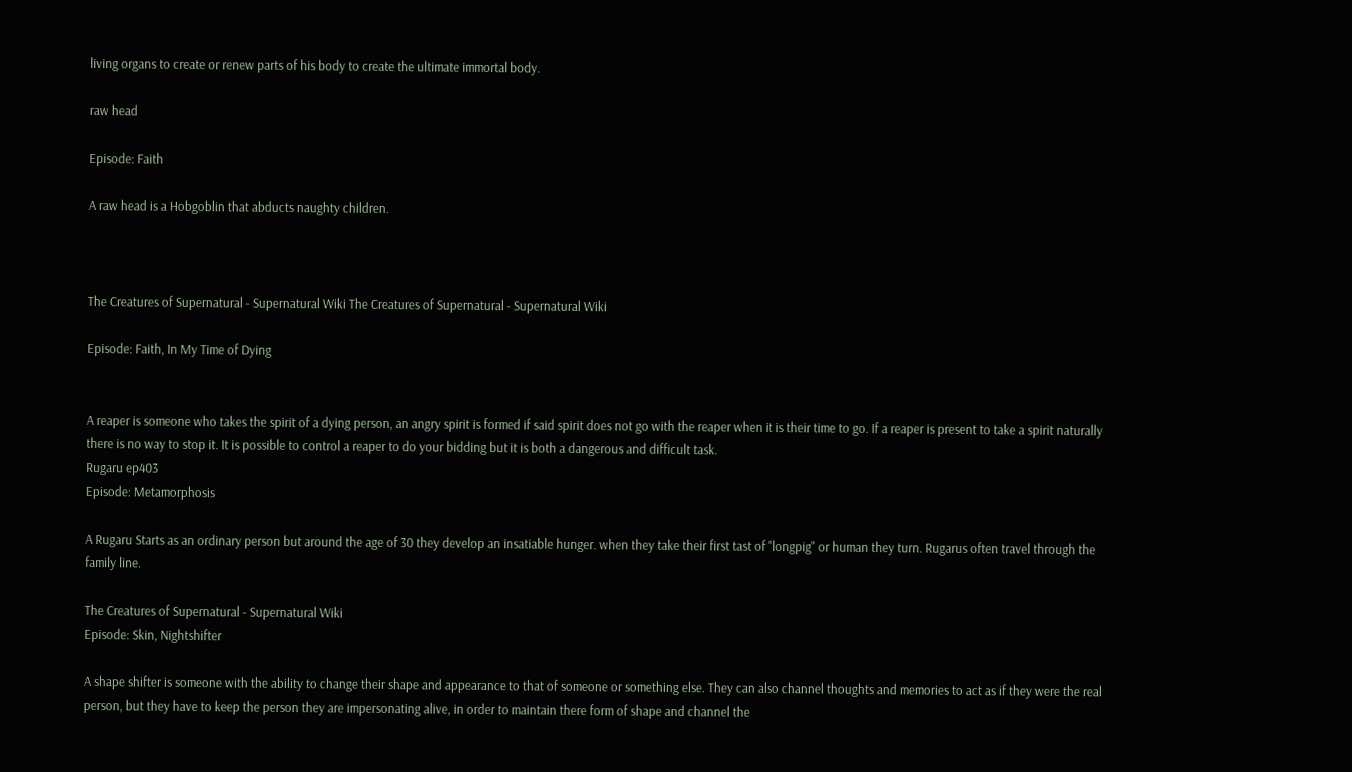living organs to create or renew parts of his body to create the ultimate immortal body.

raw head

Episode: Faith

A raw head is a Hobgoblin that abducts naughty children.



The Creatures of Supernatural - Supernatural Wiki The Creatures of Supernatural - Supernatural Wiki

Episode: Faith, In My Time of Dying


A reaper is someone who takes the spirit of a dying person, an angry spirit is formed if said spirit does not go with the reaper when it is their time to go. If a reaper is present to take a spirit naturally there is no way to stop it. It is possible to control a reaper to do your bidding but it is both a dangerous and difficult task.
Rugaru ep403
Episode: Metamorphosis

A Rugaru Starts as an ordinary person but around the age of 30 they develop an insatiable hunger. when they take their first tast of "longpig" or human they turn. Rugarus often travel through the family line.

The Creatures of Supernatural - Supernatural Wiki
Episode: Skin, Nightshifter

A shape shifter is someone with the ability to change their shape and appearance to that of someone or something else. They can also channel thoughts and memories to act as if they were the real person, but they have to keep the person they are impersonating alive, in order to maintain there form of shape and channel the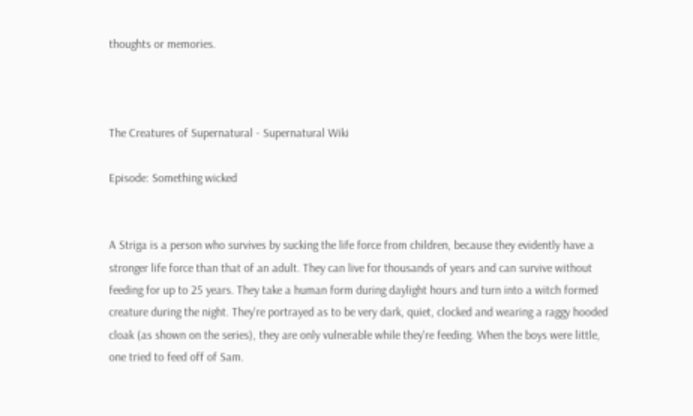thoughts or memories.



The Creatures of Supernatural - Supernatural Wiki

Episode: Something wicked


A Striga is a person who survives by sucking the life force from children, because they evidently have a stronger life force than that of an adult. They can live for thousands of years and can survive without feeding for up to 25 years. They take a human form during daylight hours and turn into a witch formed creature during the night. They're portrayed as to be very dark, quiet, clocked and wearing a raggy hooded cloak (as shown on the series), they are only vulnerable while they're feeding. When the boys were little, one tried to feed off of Sam.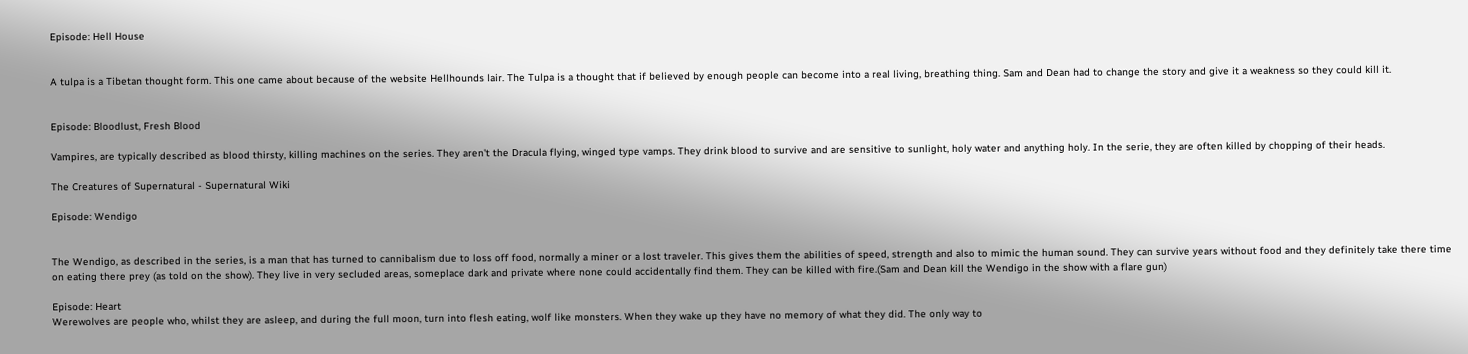Episode: Hell House


A tulpa is a Tibetan thought form. This one came about because of the website Hellhounds lair. The Tulpa is a thought that if believed by enough people can become into a real living, breathing thing. Sam and Dean had to change the story and give it a weakness so they could kill it.


Episode: Bloodlust, Fresh Blood

Vampires, are typically described as blood thirsty, killing machines on the series. They aren't the Dracula flying, winged type vamps. They drink blood to survive and are sensitive to sunlight, holy water and anything holy. In the serie, they are often killed by chopping of their heads.

The Creatures of Supernatural - Supernatural Wiki

Episode: Wendigo


The Wendigo, as described in the series, is a man that has turned to cannibalism due to loss off food, normally a miner or a lost traveler. This gives them the abilities of speed, strength and also to mimic the human sound. They can survive years without food and they definitely take there time on eating there prey (as told on the show). They live in very secluded areas, someplace dark and private where none could accidentally find them. They can be killed with fire.(Sam and Dean kill the Wendigo in the show with a flare gun)

Episode: Heart
Werewolves are people who, whilst they are asleep, and during the full moon, turn into flesh eating, wolf like monsters. When they wake up they have no memory of what they did. The only way to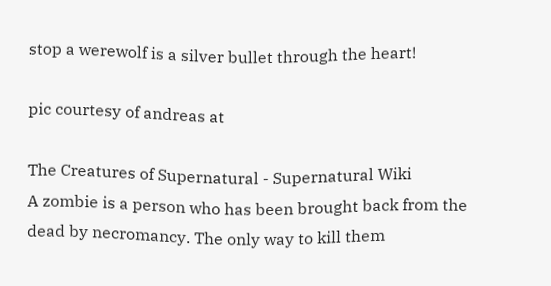stop a werewolf is a silver bullet through the heart!

pic courtesy of andreas at

The Creatures of Supernatural - Supernatural Wiki
A zombie is a person who has been brought back from the dead by necromancy. The only way to kill them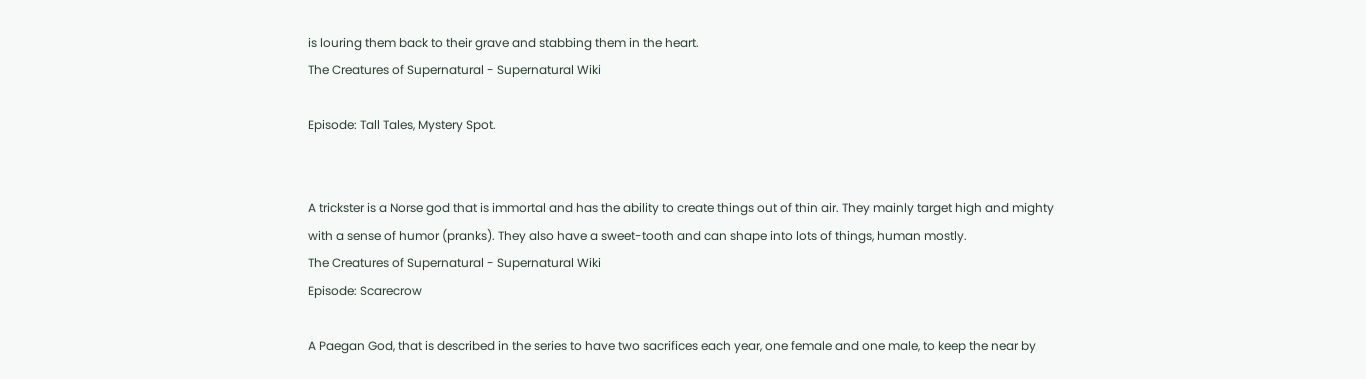is louring them back to their grave and stabbing them in the heart.
The Creatures of Supernatural - Supernatural Wiki

Episode: Tall Tales, Mystery Spot.


A trickster is a Norse god that is immortal and has the ability to create things out of thin air. They mainly target high and mighty with a sense of humor (pranks). They also have a sweet-tooth and can shape into lots of things, human mostly.
The Creatures of Supernatural - Supernatural Wiki
Episode: Scarecrow

A Paegan God, that is described in the series to have two sacrifices each year, one female and one male, to keep the near by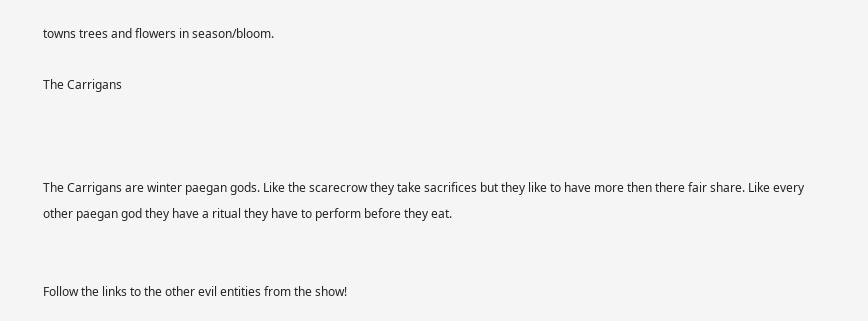towns trees and flowers in season/bloom.

The Carrigans



The Carrigans are winter paegan gods. Like the scarecrow they take sacrifices but they like to have more then there fair share. Like every other paegan god they have a ritual they have to perform before they eat.


Follow the links to the other evil entities from the show!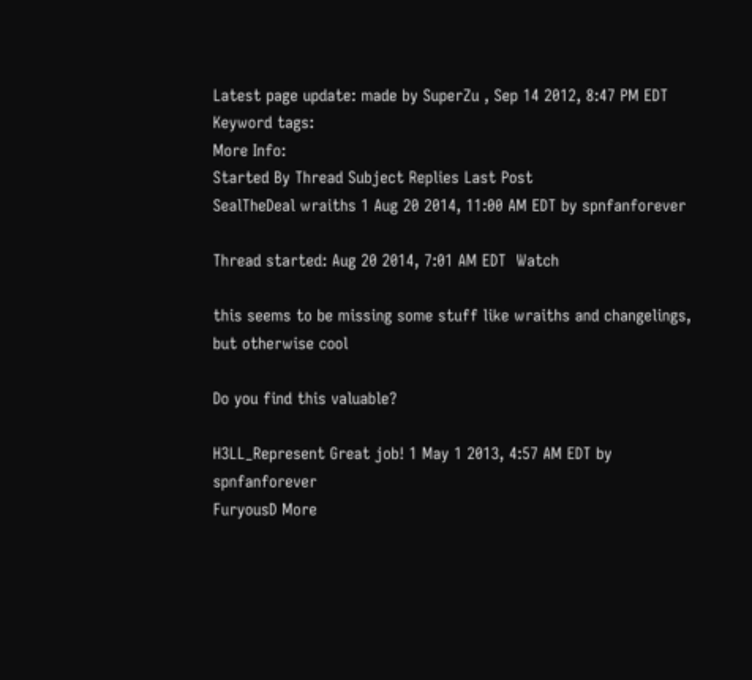Latest page update: made by SuperZu , Sep 14 2012, 8:47 PM EDT
Keyword tags:
More Info:
Started By Thread Subject Replies Last Post
SealTheDeal wraiths 1 Aug 20 2014, 11:00 AM EDT by spnfanforever

Thread started: Aug 20 2014, 7:01 AM EDT  Watch

this seems to be missing some stuff like wraiths and changelings, but otherwise cool

Do you find this valuable?

H3LL_Represent Great job! 1 May 1 2013, 4:57 AM EDT by spnfanforever
FuryousD More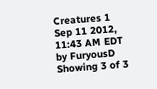Creatures 1 Sep 11 2012, 11:43 AM EDT by FuryousD
Showing 3 of 3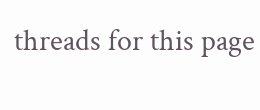threads for this page